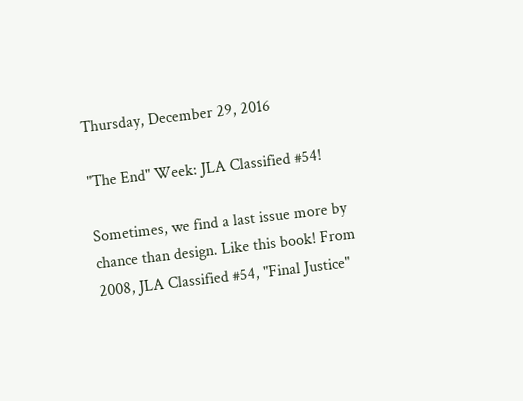Thursday, December 29, 2016

"The End" Week: JLA Classified #54!

Sometimes, we find a last issue more by chance than design. Like this book! From 2008, JLA Classified #54, "Final Justice"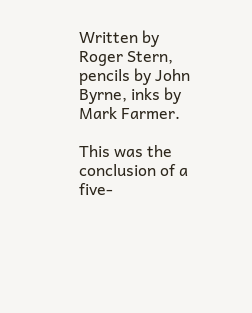Written by Roger Stern, pencils by John Byrne, inks by Mark Farmer.

This was the conclusion of a five-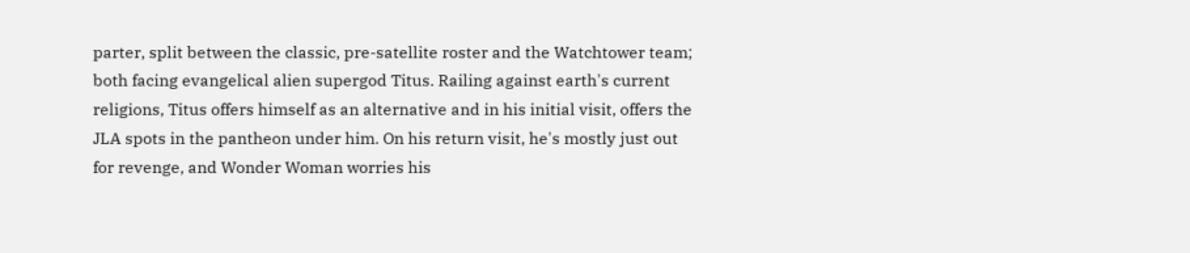parter, split between the classic, pre-satellite roster and the Watchtower team; both facing evangelical alien supergod Titus. Railing against earth's current religions, Titus offers himself as an alternative and in his initial visit, offers the JLA spots in the pantheon under him. On his return visit, he's mostly just out for revenge, and Wonder Woman worries his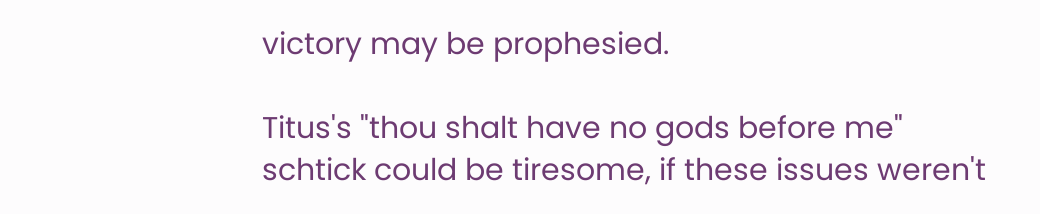victory may be prophesied.

Titus's "thou shalt have no gods before me" schtick could be tiresome, if these issues weren't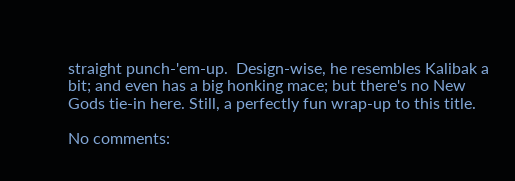straight punch-'em-up.  Design-wise, he resembles Kalibak a bit; and even has a big honking mace; but there's no New Gods tie-in here. Still, a perfectly fun wrap-up to this title.

No comments: